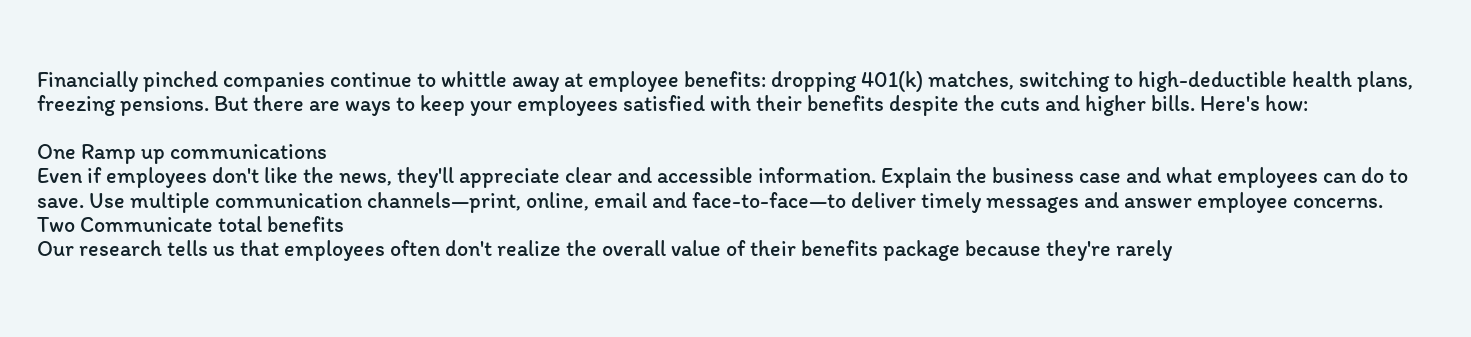Financially pinched companies continue to whittle away at employee benefits: dropping 401(k) matches, switching to high-deductible health plans, freezing pensions. But there are ways to keep your employees satisfied with their benefits despite the cuts and higher bills. Here's how:

One Ramp up communications
Even if employees don't like the news, they'll appreciate clear and accessible information. Explain the business case and what employees can do to save. Use multiple communication channels—print, online, email and face-to-face—to deliver timely messages and answer employee concerns.
Two Communicate total benefits
Our research tells us that employees often don't realize the overall value of their benefits package because they're rarely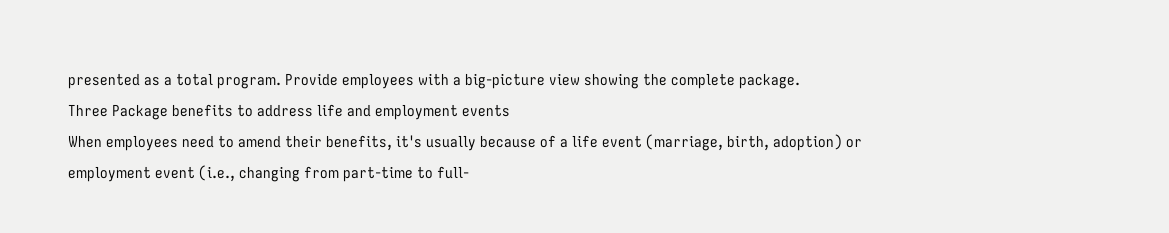presented as a total program. Provide employees with a big-picture view showing the complete package.
Three Package benefits to address life and employment events
When employees need to amend their benefits, it's usually because of a life event (marriage, birth, adoption) or employment event (i.e., changing from part-time to full-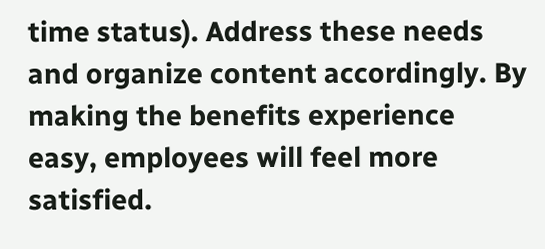time status). Address these needs and organize content accordingly. By making the benefits experience easy, employees will feel more satisfied.